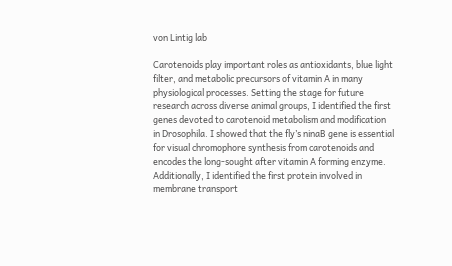von Lintig lab

Carotenoids play important roles as antioxidants, blue light filter, and metabolic precursors of vitamin A in many physiological processes. Setting the stage for future research across diverse animal groups, I identified the first genes devoted to carotenoid metabolism and modification in Drosophila. I showed that the fly’s ninaB gene is essential for visual chromophore synthesis from carotenoids and encodes the long-sought after vitamin A forming enzyme. Additionally, I identified the first protein involved in membrane transport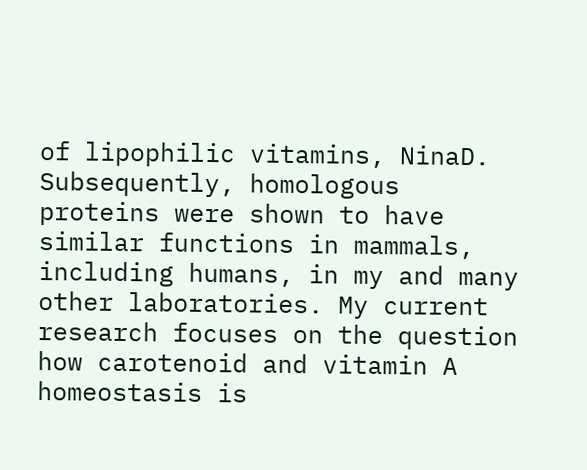of lipophilic vitamins, NinaD. Subsequently, homologous proteins were shown to have similar functions in mammals, including humans, in my and many other laboratories. My current research focuses on the question how carotenoid and vitamin A homeostasis is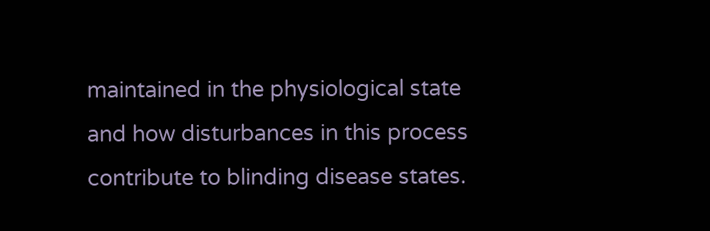maintained in the physiological state and how disturbances in this process contribute to blinding disease states.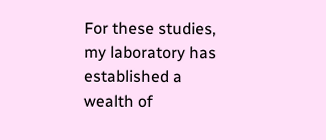For these studies, my laboratory has established a wealth of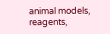animal models, reagents,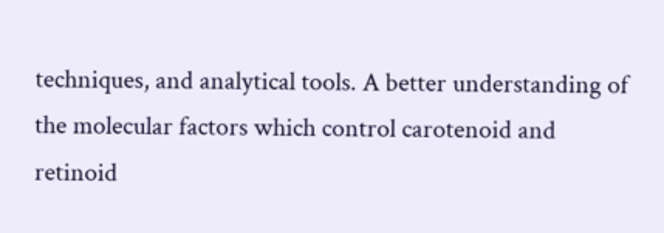techniques, and analytical tools. A better understanding of the molecular factors which control carotenoid and retinoid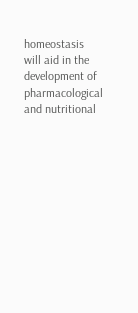homeostasis will aid in the development of pharmacological and nutritional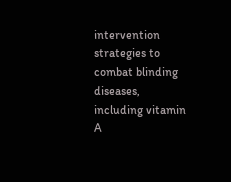intervention strategies to combat blinding diseases, including vitamin A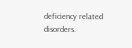deficiency related disorders.